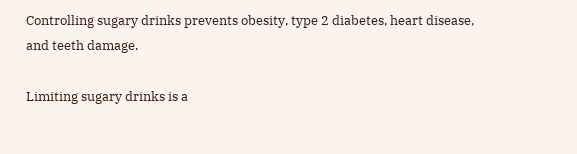Controlling sugary drinks prevents obesity, type 2 diabetes, heart disease, and teeth damage.

Limiting sugary drinks is a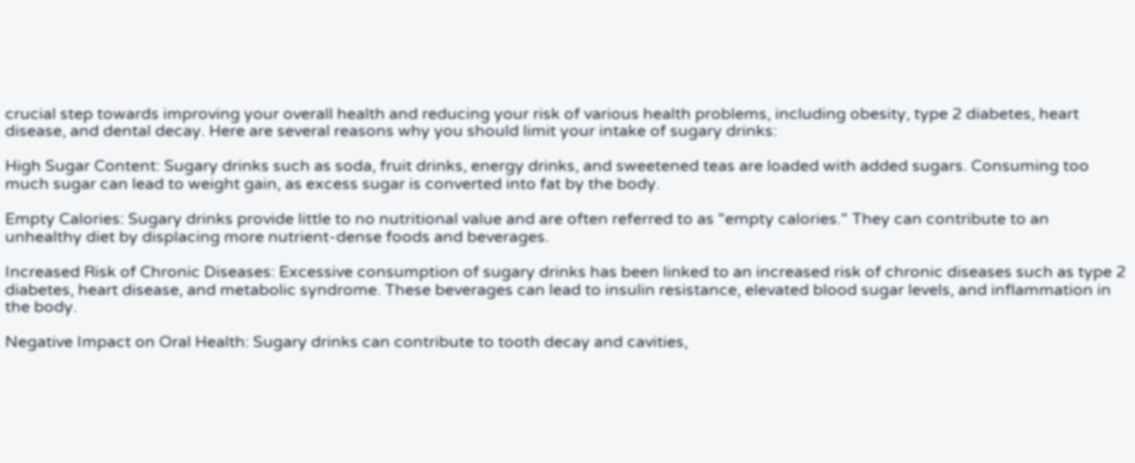crucial step towards improving your overall health and reducing your risk of various health problems, including obesity, type 2 diabetes, heart disease, and dental decay. Here are several reasons why you should limit your intake of sugary drinks:

High Sugar Content: Sugary drinks such as soda, fruit drinks, energy drinks, and sweetened teas are loaded with added sugars. Consuming too much sugar can lead to weight gain, as excess sugar is converted into fat by the body.

Empty Calories: Sugary drinks provide little to no nutritional value and are often referred to as "empty calories." They can contribute to an unhealthy diet by displacing more nutrient-dense foods and beverages.

Increased Risk of Chronic Diseases: Excessive consumption of sugary drinks has been linked to an increased risk of chronic diseases such as type 2 diabetes, heart disease, and metabolic syndrome. These beverages can lead to insulin resistance, elevated blood sugar levels, and inflammation in the body.

Negative Impact on Oral Health: Sugary drinks can contribute to tooth decay and cavities,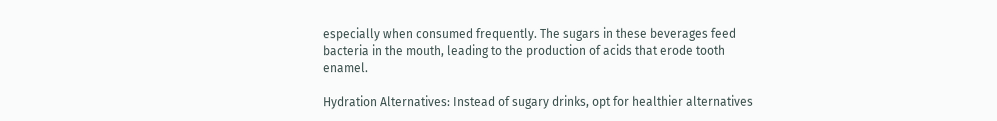especially when consumed frequently. The sugars in these beverages feed bacteria in the mouth, leading to the production of acids that erode tooth enamel.

Hydration Alternatives: Instead of sugary drinks, opt for healthier alternatives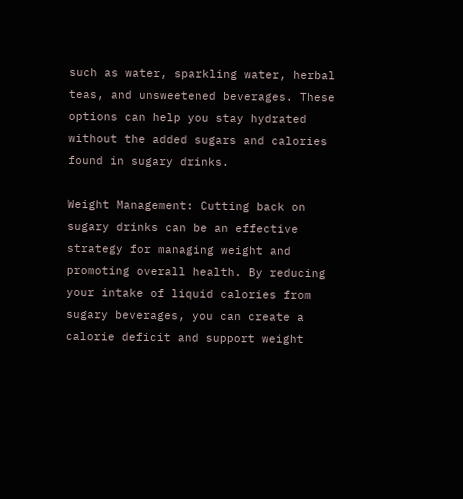such as water, sparkling water, herbal teas, and unsweetened beverages. These options can help you stay hydrated without the added sugars and calories found in sugary drinks.

Weight Management: Cutting back on sugary drinks can be an effective strategy for managing weight and promoting overall health. By reducing your intake of liquid calories from sugary beverages, you can create a calorie deficit and support weight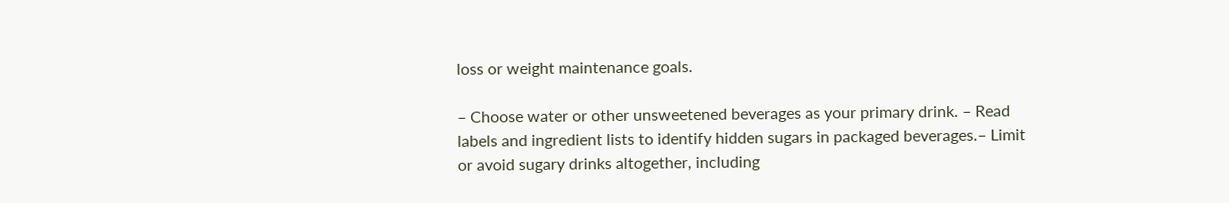loss or weight maintenance goals.

– Choose water or other unsweetened beverages as your primary drink. – Read labels and ingredient lists to identify hidden sugars in packaged beverages.– Limit or avoid sugary drinks altogether, including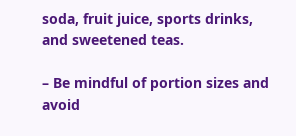soda, fruit juice, sports drinks, and sweetened teas.

– Be mindful of portion sizes and avoid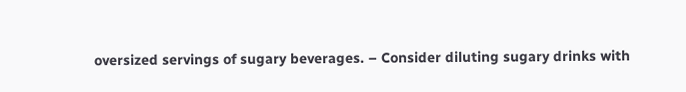oversized servings of sugary beverages. – Consider diluting sugary drinks with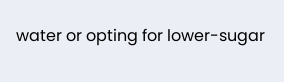water or opting for lower-sugar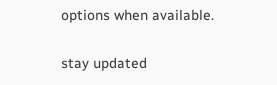options when available.

stay updated